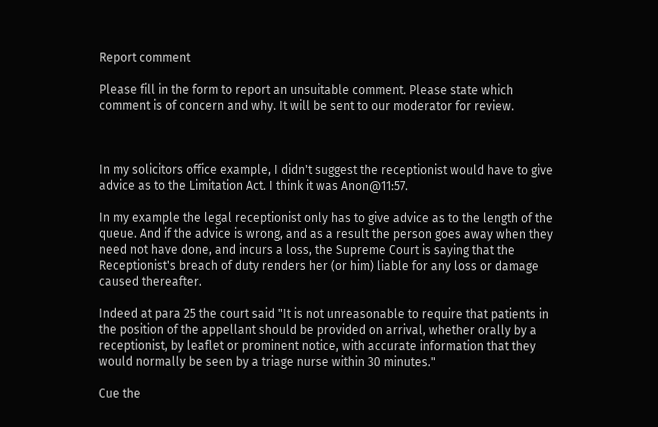Report comment

Please fill in the form to report an unsuitable comment. Please state which comment is of concern and why. It will be sent to our moderator for review.



In my solicitors office example, I didn't suggest the receptionist would have to give advice as to the Limitation Act. I think it was Anon@11:57.

In my example the legal receptionist only has to give advice as to the length of the queue. And if the advice is wrong, and as a result the person goes away when they need not have done, and incurs a loss, the Supreme Court is saying that the Receptionist's breach of duty renders her (or him) liable for any loss or damage caused thereafter.

Indeed at para 25 the court said "It is not unreasonable to require that patients in the position of the appellant should be provided on arrival, whether orally by a receptionist, by leaflet or prominent notice, with accurate information that they would normally be seen by a triage nurse within 30 minutes."

Cue the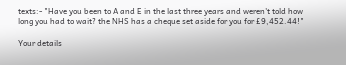texts:- "Have you been to A and E in the last three years and weren't told how long you had to wait? the NHS has a cheque set aside for you for £9,452.44!"

Your details